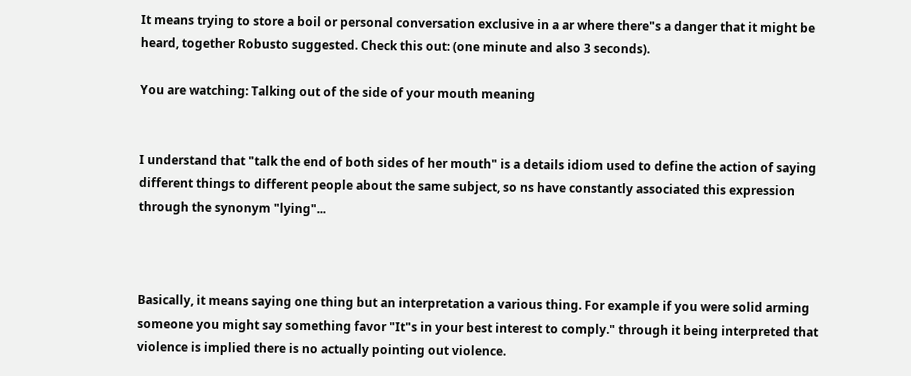It means trying to store a boil or personal conversation exclusive in a ar where there"s a danger that it might be heard, together Robusto suggested. Check this out: (one minute and also 3 seconds).

You are watching: Talking out of the side of your mouth meaning


I understand that "talk the end of both sides of her mouth" is a details idiom used to define the action of saying different things to different people about the same subject, so ns have constantly associated this expression through the synonym "lying"...



Basically, it means saying one thing but an interpretation a various thing. For example if you were solid arming someone you might say something favor "It"s in your best interest to comply." through it being interpreted that violence is implied there is no actually pointing out violence.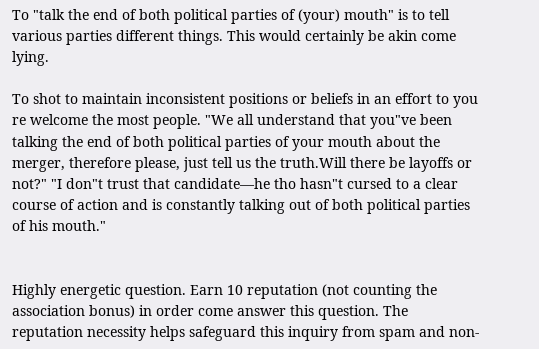To "talk the end of both political parties of (your) mouth" is to tell various parties different things. This would certainly be akin come lying.

To shot to maintain inconsistent positions or beliefs in an effort to you re welcome the most people. "We all understand that you"ve been talking the end of both political parties of your mouth about the merger, therefore please, just tell us the truth.Will there be layoffs or not?" "I don"t trust that candidate—he tho hasn"t cursed to a clear course of action and is constantly talking out of both political parties of his mouth."


Highly energetic question. Earn 10 reputation (not counting the association bonus) in order come answer this question. The reputation necessity helps safeguard this inquiry from spam and non-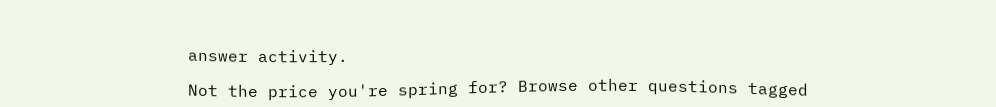answer activity.

Not the price you're spring for? Browse other questions tagged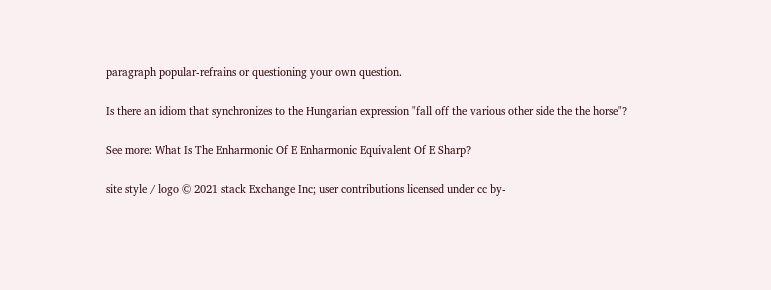paragraph popular-refrains or questioning your own question.

Is there an idiom that synchronizes to the Hungarian expression "fall off the various other side the the horse"?

See more: What Is The Enharmonic Of E Enharmonic Equivalent Of E Sharp?

site style / logo © 2021 stack Exchange Inc; user contributions licensed under cc by-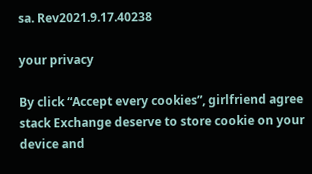sa. Rev2021.9.17.40238

your privacy

By click “Accept every cookies”, girlfriend agree stack Exchange deserve to store cookie on your device and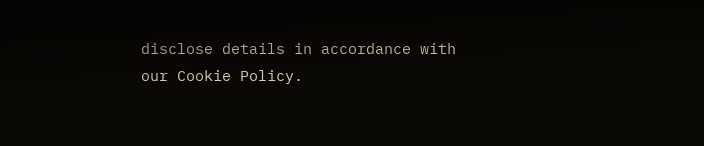disclose details in accordance with our Cookie Policy.